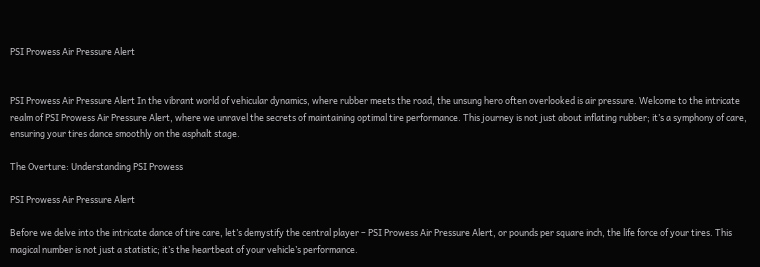PSI Prowess Air Pressure Alert


PSI Prowess Air Pressure Alert In the vibrant world of vehicular dynamics, where rubber meets the road, the unsung hero often overlooked is air pressure. Welcome to the intricate realm of PSI Prowess Air Pressure Alert, where we unravel the secrets of maintaining optimal tire performance. This journey is not just about inflating rubber; it’s a symphony of care, ensuring your tires dance smoothly on the asphalt stage.

The Overture: Understanding PSI Prowess

PSI Prowess Air Pressure Alert

Before we delve into the intricate dance of tire care, let’s demystify the central player – PSI Prowess Air Pressure Alert, or pounds per square inch, the life force of your tires. This magical number is not just a statistic; it’s the heartbeat of your vehicle’s performance.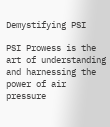Demystifying PSI

PSI Prowess is the art of understanding and harnessing the power of air pressure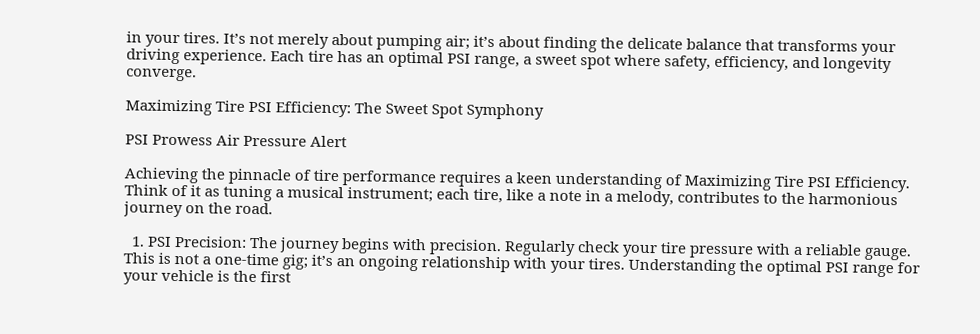in your tires. It’s not merely about pumping air; it’s about finding the delicate balance that transforms your driving experience. Each tire has an optimal PSI range, a sweet spot where safety, efficiency, and longevity converge.

Maximizing Tire PSI Efficiency: The Sweet Spot Symphony

PSI Prowess Air Pressure Alert

Achieving the pinnacle of tire performance requires a keen understanding of Maximizing Tire PSI Efficiency. Think of it as tuning a musical instrument; each tire, like a note in a melody, contributes to the harmonious journey on the road.

  1. PSI Precision: The journey begins with precision. Regularly check your tire pressure with a reliable gauge. This is not a one-time gig; it’s an ongoing relationship with your tires. Understanding the optimal PSI range for your vehicle is the first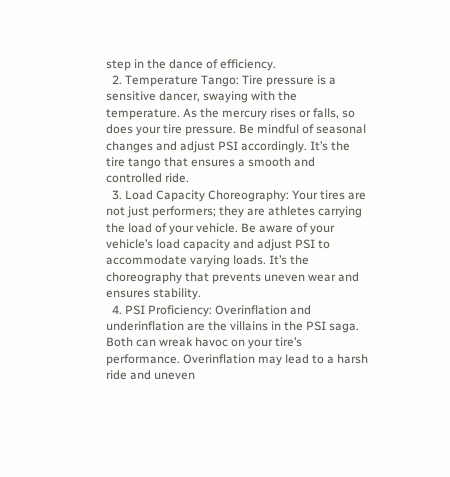step in the dance of efficiency.
  2. Temperature Tango: Tire pressure is a sensitive dancer, swaying with the temperature. As the mercury rises or falls, so does your tire pressure. Be mindful of seasonal changes and adjust PSI accordingly. It’s the tire tango that ensures a smooth and controlled ride.
  3. Load Capacity Choreography: Your tires are not just performers; they are athletes carrying the load of your vehicle. Be aware of your vehicle’s load capacity and adjust PSI to accommodate varying loads. It’s the choreography that prevents uneven wear and ensures stability.
  4. PSI Proficiency: Overinflation and underinflation are the villains in the PSI saga. Both can wreak havoc on your tire’s performance. Overinflation may lead to a harsh ride and uneven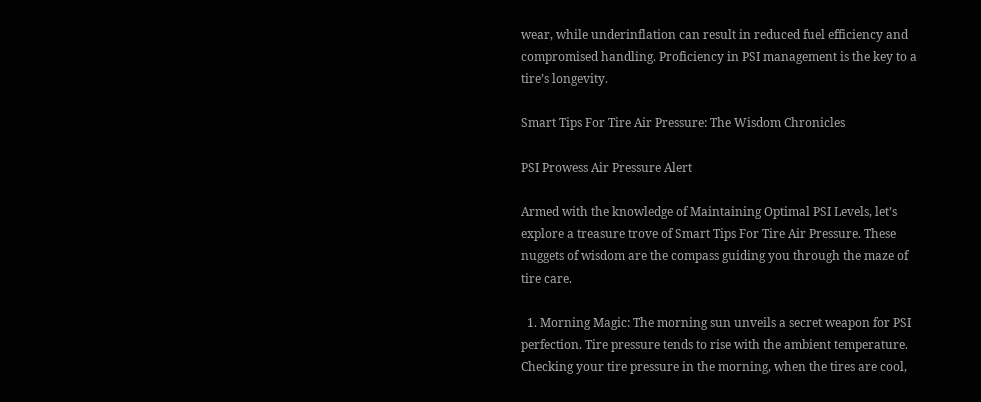wear, while underinflation can result in reduced fuel efficiency and compromised handling. Proficiency in PSI management is the key to a tire’s longevity.

Smart Tips For Tire Air Pressure: The Wisdom Chronicles

PSI Prowess Air Pressure Alert

Armed with the knowledge of Maintaining Optimal PSI Levels, let’s explore a treasure trove of Smart Tips For Tire Air Pressure. These nuggets of wisdom are the compass guiding you through the maze of tire care.

  1. Morning Magic: The morning sun unveils a secret weapon for PSI perfection. Tire pressure tends to rise with the ambient temperature. Checking your tire pressure in the morning, when the tires are cool,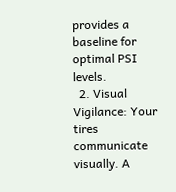provides a baseline for optimal PSI levels.
  2. Visual Vigilance: Your tires communicate visually. A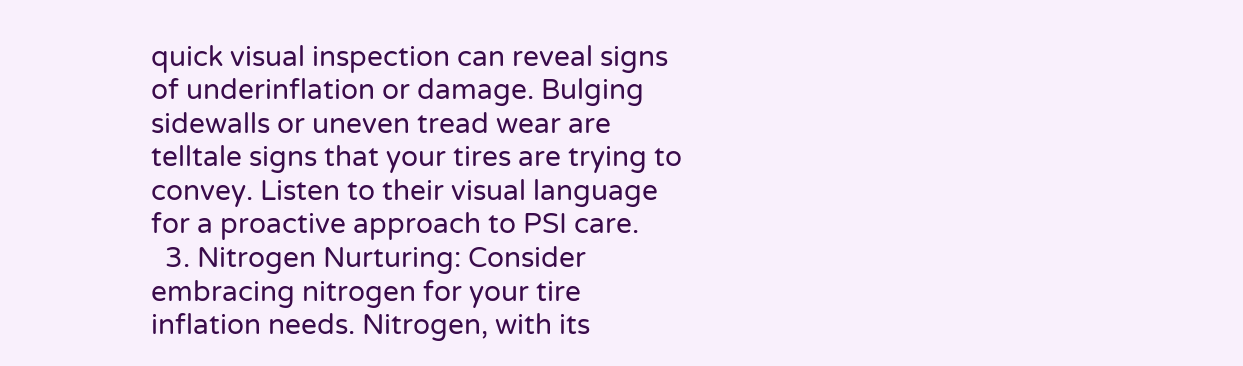quick visual inspection can reveal signs of underinflation or damage. Bulging sidewalls or uneven tread wear are telltale signs that your tires are trying to convey. Listen to their visual language for a proactive approach to PSI care.
  3. Nitrogen Nurturing: Consider embracing nitrogen for your tire inflation needs. Nitrogen, with its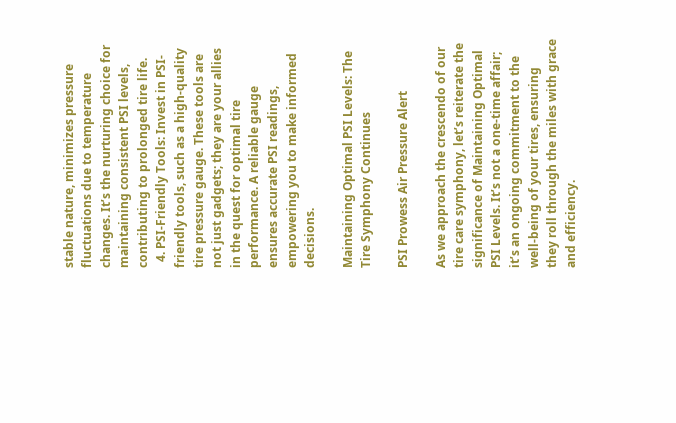stable nature, minimizes pressure fluctuations due to temperature changes. It’s the nurturing choice for maintaining consistent PSI levels, contributing to prolonged tire life.
  4. PSI-Friendly Tools: Invest in PSI-friendly tools, such as a high-quality tire pressure gauge. These tools are not just gadgets; they are your allies in the quest for optimal tire performance. A reliable gauge ensures accurate PSI readings, empowering you to make informed decisions.

Maintaining Optimal PSI Levels: The Tire Symphony Continues

PSI Prowess Air Pressure Alert

As we approach the crescendo of our tire care symphony, let’s reiterate the significance of Maintaining Optimal PSI Levels. It’s not a one-time affair; it’s an ongoing commitment to the well-being of your tires, ensuring they roll through the miles with grace and efficiency.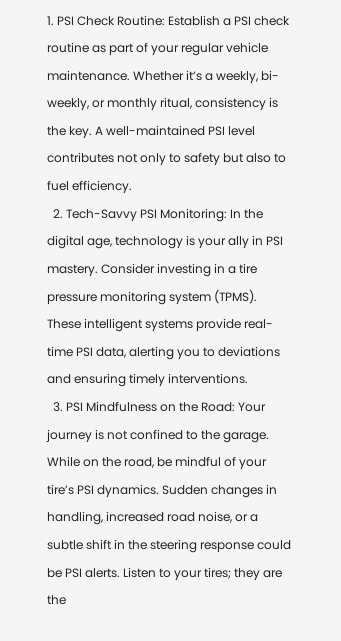1. PSI Check Routine: Establish a PSI check routine as part of your regular vehicle maintenance. Whether it’s a weekly, bi-weekly, or monthly ritual, consistency is the key. A well-maintained PSI level contributes not only to safety but also to fuel efficiency.
  2. Tech-Savvy PSI Monitoring: In the digital age, technology is your ally in PSI mastery. Consider investing in a tire pressure monitoring system (TPMS). These intelligent systems provide real-time PSI data, alerting you to deviations and ensuring timely interventions.
  3. PSI Mindfulness on the Road: Your journey is not confined to the garage. While on the road, be mindful of your tire’s PSI dynamics. Sudden changes in handling, increased road noise, or a subtle shift in the steering response could be PSI alerts. Listen to your tires; they are the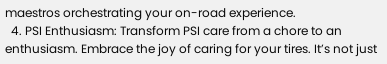maestros orchestrating your on-road experience.
  4. PSI Enthusiasm: Transform PSI care from a chore to an enthusiasm. Embrace the joy of caring for your tires. It’s not just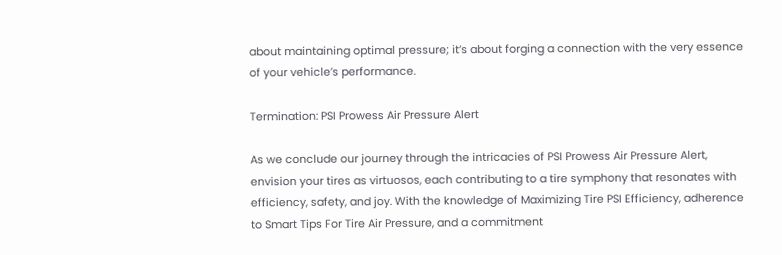about maintaining optimal pressure; it’s about forging a connection with the very essence of your vehicle’s performance.

Termination: PSI Prowess Air Pressure Alert

As we conclude our journey through the intricacies of PSI Prowess Air Pressure Alert, envision your tires as virtuosos, each contributing to a tire symphony that resonates with efficiency, safety, and joy. With the knowledge of Maximizing Tire PSI Efficiency, adherence to Smart Tips For Tire Air Pressure, and a commitment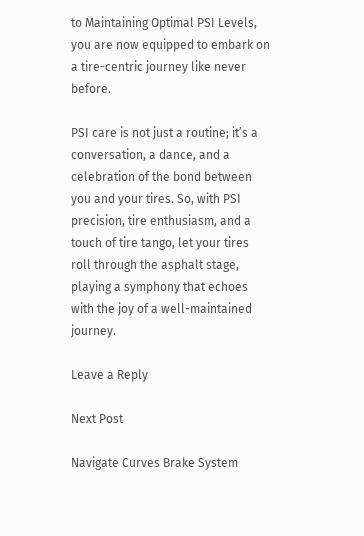to Maintaining Optimal PSI Levels, you are now equipped to embark on a tire-centric journey like never before.

PSI care is not just a routine; it’s a conversation, a dance, and a celebration of the bond between you and your tires. So, with PSI precision, tire enthusiasm, and a touch of tire tango, let your tires roll through the asphalt stage, playing a symphony that echoes with the joy of a well-maintained journey.

Leave a Reply

Next Post

Navigate Curves Brake System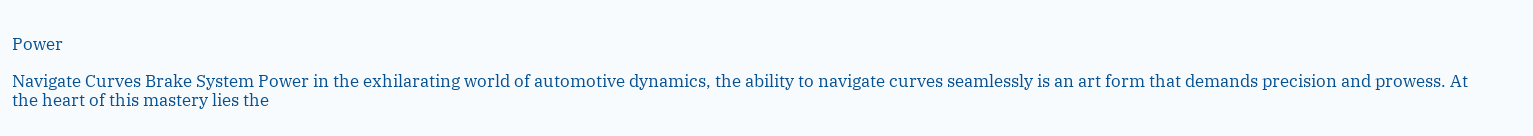Power

Navigate Curves Brake System Power in the exhilarating world of automotive dynamics, the ability to navigate curves seamlessly is an art form that demands precision and prowess. At the heart of this mastery lies the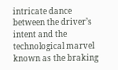intricate dance between the driver’s intent and the technological marvel known as the braking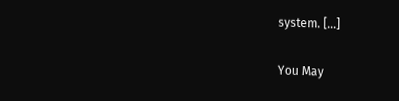system. […]

You May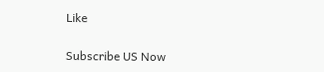Like

Subscribe US Now